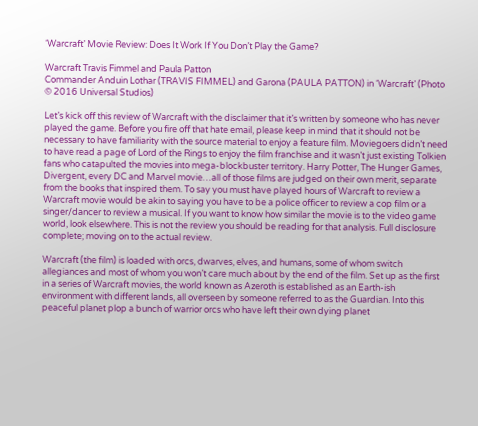‘Warcraft’ Movie Review: Does It Work If You Don’t Play the Game?

Warcraft Travis Fimmel and Paula Patton
Commander Anduin Lothar (TRAVIS FIMMEL) and Garona (PAULA PATTON) in ‘Warcraft’ (Photo © 2016 Universal Studios)

Let’s kick off this review of Warcraft with the disclaimer that it’s written by someone who has never played the game. Before you fire off that hate email, please keep in mind that it should not be necessary to have familiarity with the source material to enjoy a feature film. Moviegoers didn’t need to have read a page of Lord of the Rings to enjoy the film franchise and it wasn’t just existing Tolkien fans who catapulted the movies into mega-blockbuster territory. Harry Potter, The Hunger Games, Divergent, every DC and Marvel movie…all of those films are judged on their own merit, separate from the books that inspired them. To say you must have played hours of Warcraft to review a Warcraft movie would be akin to saying you have to be a police officer to review a cop film or a singer/dancer to review a musical. If you want to know how similar the movie is to the video game world, look elsewhere. This is not the review you should be reading for that analysis. Full disclosure complete; moving on to the actual review.

Warcraft (the film) is loaded with orcs, dwarves, elves, and humans, some of whom switch allegiances and most of whom you won’t care much about by the end of the film. Set up as the first in a series of Warcraft movies, the world known as Azeroth is established as an Earth-ish environment with different lands, all overseen by someone referred to as the Guardian. Into this peaceful planet plop a bunch of warrior orcs who have left their own dying planet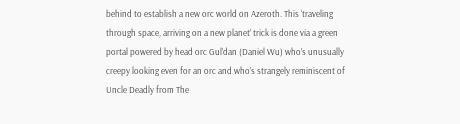behind to establish a new orc world on Azeroth. This ‘traveling through space, arriving on a new planet’ trick is done via a green portal powered by head orc Gul’dan (Daniel Wu) who’s unusually creepy looking even for an orc and who’s strangely reminiscent of Uncle Deadly from The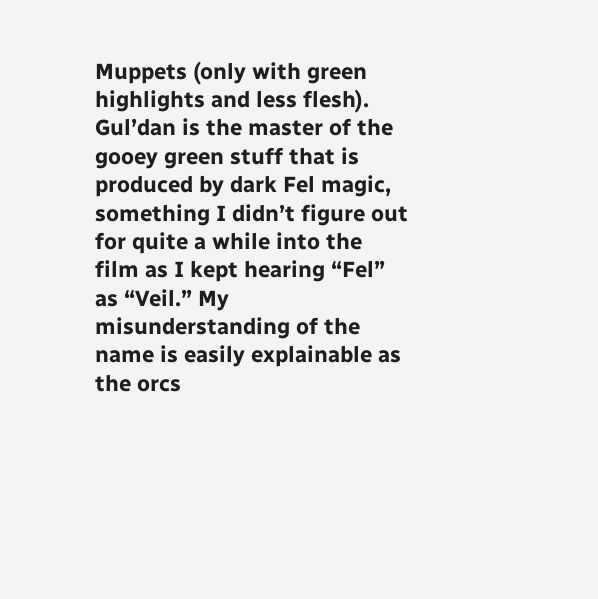Muppets (only with green highlights and less flesh). Gul’dan is the master of the gooey green stuff that is produced by dark Fel magic, something I didn’t figure out for quite a while into the film as I kept hearing “Fel” as “Veil.” My misunderstanding of the name is easily explainable as the orcs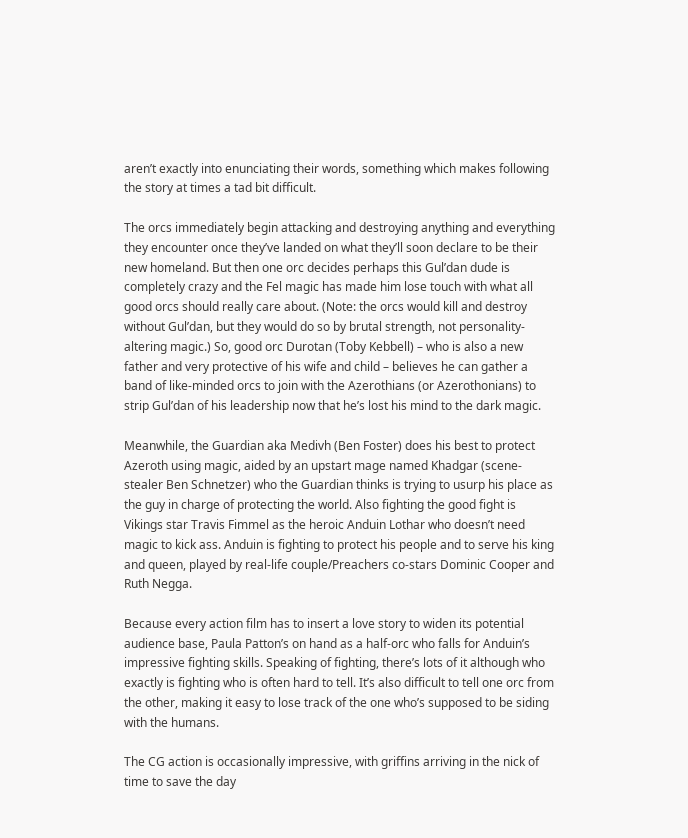aren’t exactly into enunciating their words, something which makes following the story at times a tad bit difficult.

The orcs immediately begin attacking and destroying anything and everything they encounter once they’ve landed on what they’ll soon declare to be their new homeland. But then one orc decides perhaps this Gul’dan dude is completely crazy and the Fel magic has made him lose touch with what all good orcs should really care about. (Note: the orcs would kill and destroy without Gul’dan, but they would do so by brutal strength, not personality-altering magic.) So, good orc Durotan (Toby Kebbell) – who is also a new father and very protective of his wife and child – believes he can gather a band of like-minded orcs to join with the Azerothians (or Azerothonians) to strip Gul’dan of his leadership now that he’s lost his mind to the dark magic.

Meanwhile, the Guardian aka Medivh (Ben Foster) does his best to protect Azeroth using magic, aided by an upstart mage named Khadgar (scene-stealer Ben Schnetzer) who the Guardian thinks is trying to usurp his place as the guy in charge of protecting the world. Also fighting the good fight is Vikings star Travis Fimmel as the heroic Anduin Lothar who doesn’t need magic to kick ass. Anduin is fighting to protect his people and to serve his king and queen, played by real-life couple/Preachers co-stars Dominic Cooper and Ruth Negga.

Because every action film has to insert a love story to widen its potential audience base, Paula Patton’s on hand as a half-orc who falls for Anduin’s impressive fighting skills. Speaking of fighting, there’s lots of it although who exactly is fighting who is often hard to tell. It’s also difficult to tell one orc from the other, making it easy to lose track of the one who’s supposed to be siding with the humans.

The CG action is occasionally impressive, with griffins arriving in the nick of time to save the day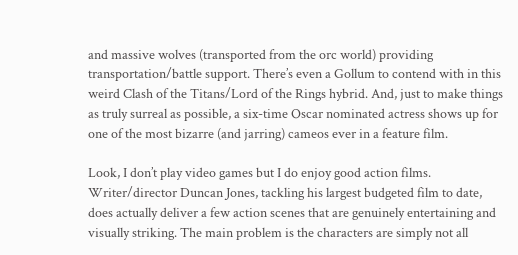and massive wolves (transported from the orc world) providing transportation/battle support. There’s even a Gollum to contend with in this weird Clash of the Titans/Lord of the Rings hybrid. And, just to make things as truly surreal as possible, a six-time Oscar nominated actress shows up for one of the most bizarre (and jarring) cameos ever in a feature film.

Look, I don’t play video games but I do enjoy good action films. Writer/director Duncan Jones, tackling his largest budgeted film to date, does actually deliver a few action scenes that are genuinely entertaining and visually striking. The main problem is the characters are simply not all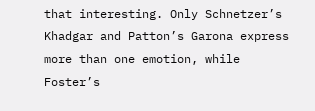that interesting. Only Schnetzer’s Khadgar and Patton’s Garona express more than one emotion, while Foster’s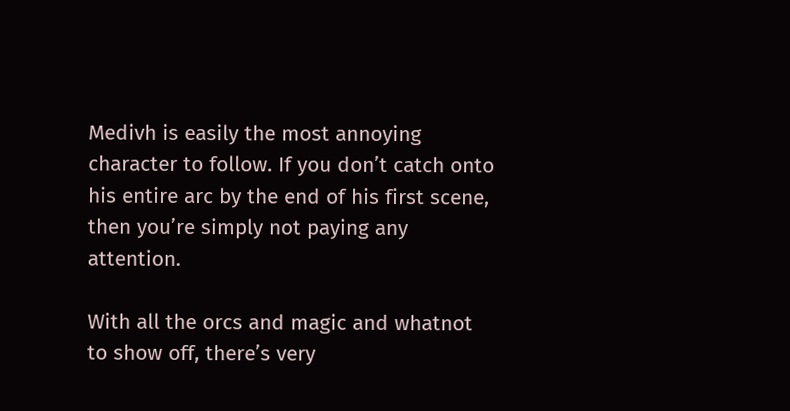Medivh is easily the most annoying character to follow. If you don’t catch onto his entire arc by the end of his first scene, then you’re simply not paying any attention.

With all the orcs and magic and whatnot to show off, there’s very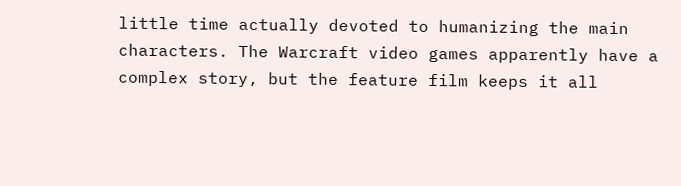little time actually devoted to humanizing the main characters. The Warcraft video games apparently have a complex story, but the feature film keeps it all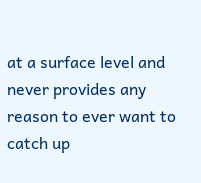at a surface level and never provides any reason to ever want to catch up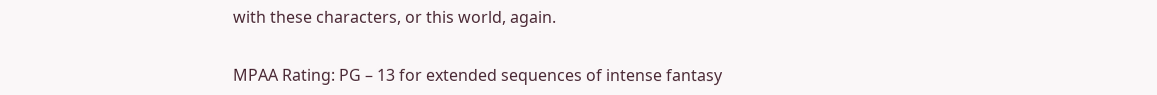with these characters, or this world, again.


MPAA Rating: PG – 13 for extended sequences of intense fantasy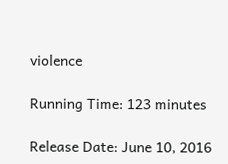violence

Running Time: 123 minutes

Release Date: June 10, 2016